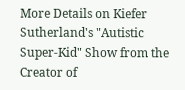More Details on Kiefer Sutherland's "Autistic Super-Kid" Show from the Creator of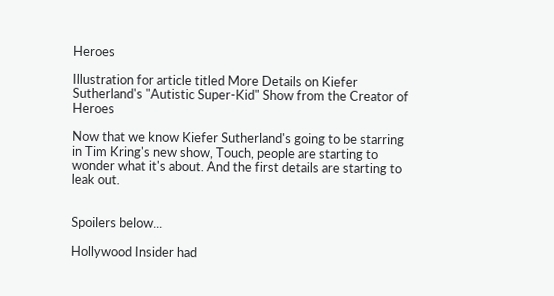Heroes

Illustration for article titled More Details on Kiefer Sutherland's "Autistic Super-Kid" Show from the Creator of Heroes

Now that we know Kiefer Sutherland's going to be starring in Tim Kring's new show, Touch, people are starting to wonder what it's about. And the first details are starting to leak out.


Spoilers below...

Hollywood Insider had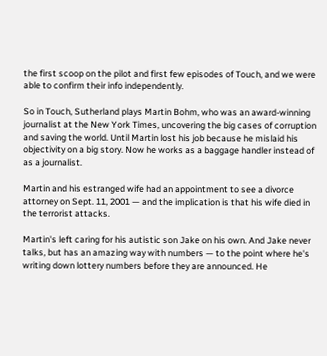the first scoop on the pilot and first few episodes of Touch, and we were able to confirm their info independently.

So in Touch, Sutherland plays Martin Bohm, who was an award-winning journalist at the New York Times, uncovering the big cases of corruption and saving the world. Until Martin lost his job because he mislaid his objectivity on a big story. Now he works as a baggage handler instead of as a journalist.

Martin and his estranged wife had an appointment to see a divorce attorney on Sept. 11, 2001 — and the implication is that his wife died in the terrorist attacks.

Martin's left caring for his autistic son Jake on his own. And Jake never talks, but has an amazing way with numbers — to the point where he's writing down lottery numbers before they are announced. He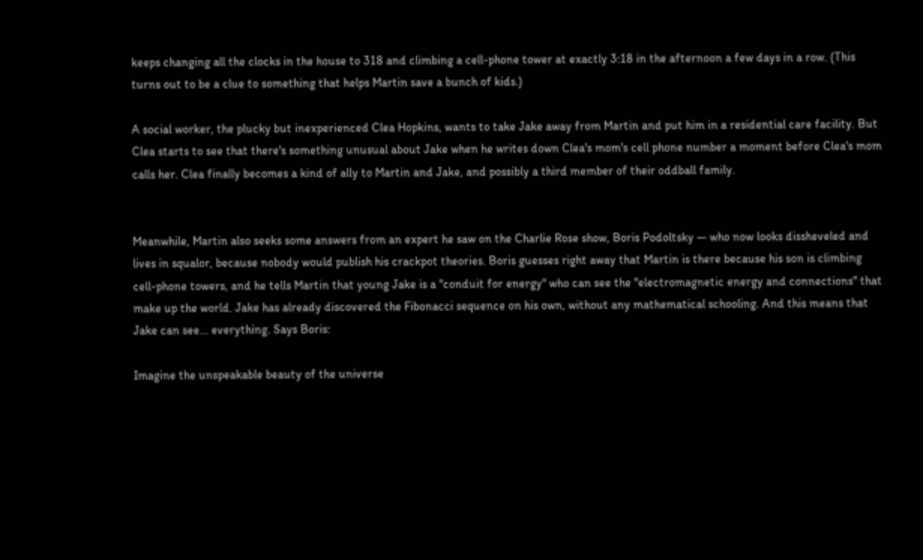keeps changing all the clocks in the house to 318 and climbing a cell-phone tower at exactly 3:18 in the afternoon a few days in a row. (This turns out to be a clue to something that helps Martin save a bunch of kids.)

A social worker, the plucky but inexperienced Clea Hopkins, wants to take Jake away from Martin and put him in a residential care facility. But Clea starts to see that there's something unusual about Jake when he writes down Clea's mom's cell phone number a moment before Clea's mom calls her. Clea finally becomes a kind of ally to Martin and Jake, and possibly a third member of their oddball family.


Meanwhile, Martin also seeks some answers from an expert he saw on the Charlie Rose show, Boris Podoltsky — who now looks dissheveled and lives in squalor, because nobody would publish his crackpot theories. Boris guesses right away that Martin is there because his son is climbing cell-phone towers, and he tells Martin that young Jake is a "conduit for energy" who can see the "electromagnetic energy and connections" that make up the world. Jake has already discovered the Fibonacci sequence on his own, without any mathematical schooling. And this means that Jake can see... everything. Says Boris:

Imagine the unspeakable beauty of the universe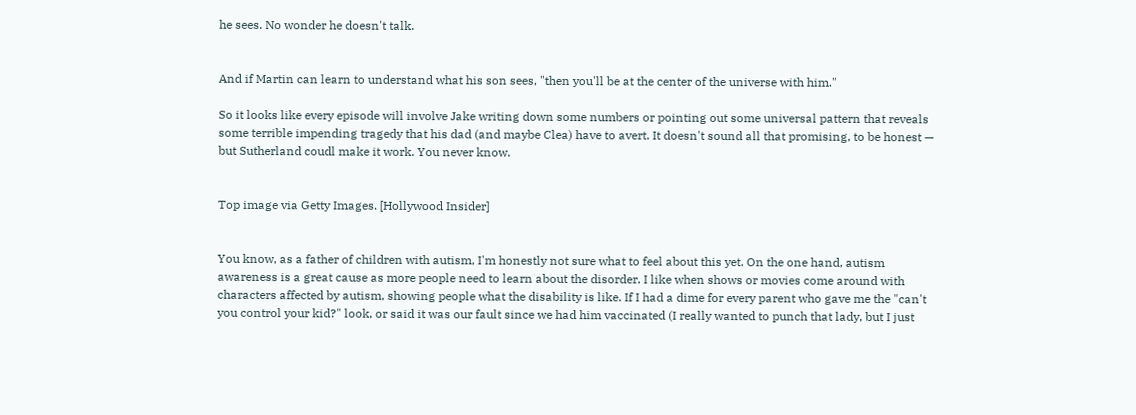he sees. No wonder he doesn't talk.


And if Martin can learn to understand what his son sees, "then you'll be at the center of the universe with him."

So it looks like every episode will involve Jake writing down some numbers or pointing out some universal pattern that reveals some terrible impending tragedy that his dad (and maybe Clea) have to avert. It doesn't sound all that promising, to be honest — but Sutherland coudl make it work. You never know.


Top image via Getty Images. [Hollywood Insider]


You know, as a father of children with autism, I'm honestly not sure what to feel about this yet. On the one hand, autism awareness is a great cause as more people need to learn about the disorder. I like when shows or movies come around with characters affected by autism, showing people what the disability is like. If I had a dime for every parent who gave me the "can't you control your kid?" look, or said it was our fault since we had him vaccinated (I really wanted to punch that lady, but I just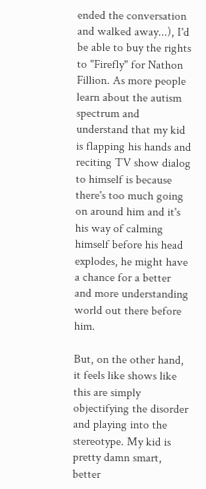ended the conversation and walked away...), I'd be able to buy the rights to "Firefly" for Nathon Fillion. As more people learn about the autism spectrum and understand that my kid is flapping his hands and reciting TV show dialog to himself is because there's too much going on around him and it's his way of calming himself before his head explodes, he might have a chance for a better and more understanding world out there before him.

But, on the other hand, it feels like shows like this are simply objectifying the disorder and playing into the stereotype. My kid is pretty damn smart, better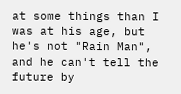at some things than I was at his age, but he's not "Rain Man", and he can't tell the future by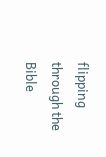flipping through the Bible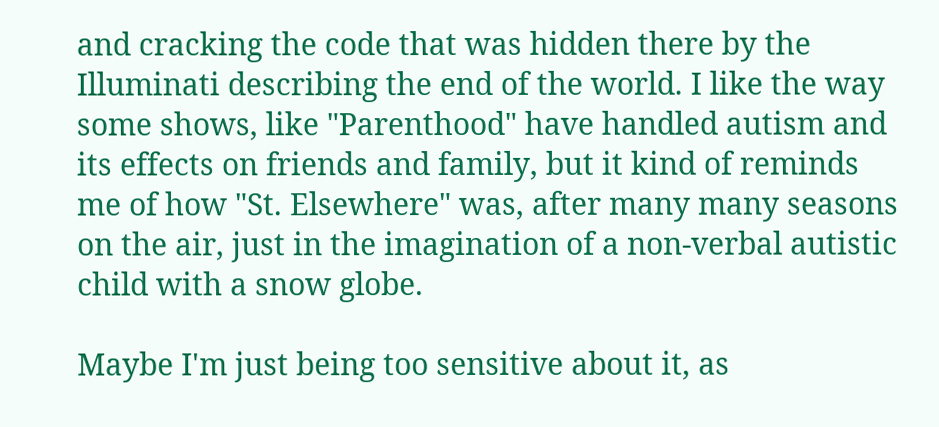and cracking the code that was hidden there by the Illuminati describing the end of the world. I like the way some shows, like "Parenthood" have handled autism and its effects on friends and family, but it kind of reminds me of how "St. Elsewhere" was, after many many seasons on the air, just in the imagination of a non-verbal autistic child with a snow globe.

Maybe I'm just being too sensitive about it, as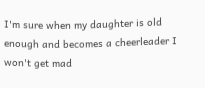I'm sure when my daughter is old enough and becomes a cheerleader I won't get mad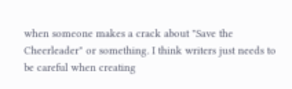when someone makes a crack about "Save the Cheerleader" or something. I think writers just needs to be careful when creating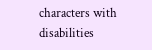characters with disabilities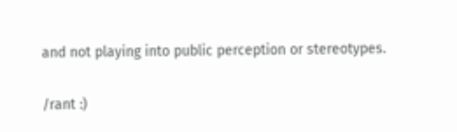and not playing into public perception or stereotypes.

/rant :)